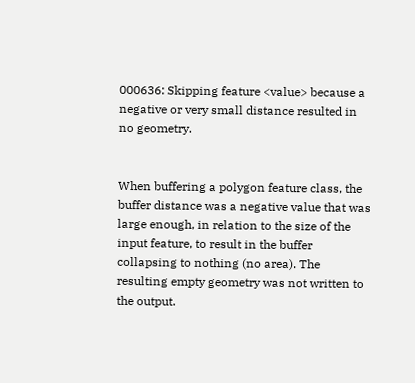000636: Skipping feature <value> because a negative or very small distance resulted in no geometry.


When buffering a polygon feature class, the buffer distance was a negative value that was large enough, in relation to the size of the input feature, to result in the buffer collapsing to nothing (no area). The resulting empty geometry was not written to the output.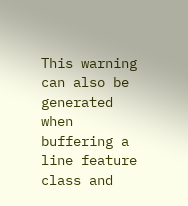This warning can also be generated when buffering a line feature class and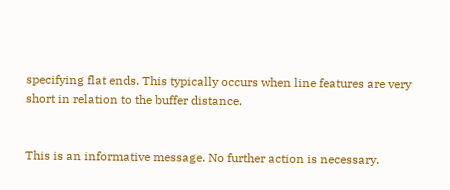specifying flat ends. This typically occurs when line features are very short in relation to the buffer distance.


This is an informative message. No further action is necessary.